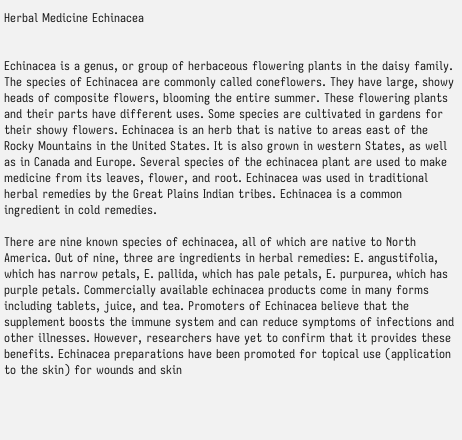Herbal Medicine Echinacea


Echinacea is a genus, or group of herbaceous flowering plants in the daisy family. The species of Echinacea are commonly called coneflowers. They have large, showy heads of composite flowers, blooming the entire summer. These flowering plants and their parts have different uses. Some species are cultivated in gardens for their showy flowers. Echinacea is an herb that is native to areas east of the Rocky Mountains in the United States. It is also grown in western States, as well as in Canada and Europe. Several species of the echinacea plant are used to make medicine from its leaves, flower, and root. Echinacea was used in traditional herbal remedies by the Great Plains Indian tribes. Echinacea is a common ingredient in cold remedies.

There are nine known species of echinacea, all of which are native to North America. Out of nine, three are ingredients in herbal remedies: E. angustifolia, which has narrow petals, E. pallida, which has pale petals, E. purpurea, which has purple petals. Commercially available echinacea products come in many forms including tablets, juice, and tea. Promoters of Echinacea believe that the supplement boosts the immune system and can reduce symptoms of infections and other illnesses. However, researchers have yet to confirm that it provides these benefits. Echinacea preparations have been promoted for topical use (application to the skin) for wounds and skin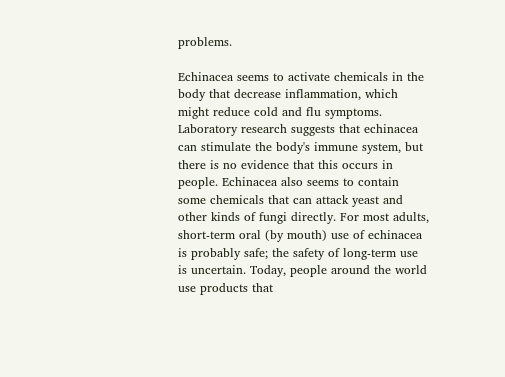problems.

Echinacea seems to activate chemicals in the body that decrease inflammation, which might reduce cold and flu symptoms. Laboratory research suggests that echinacea can stimulate the body's immune system, but there is no evidence that this occurs in people. Echinacea also seems to contain some chemicals that can attack yeast and other kinds of fungi directly. For most adults, short-term oral (by mouth) use of echinacea is probably safe; the safety of long-term use is uncertain. Today, people around the world use products that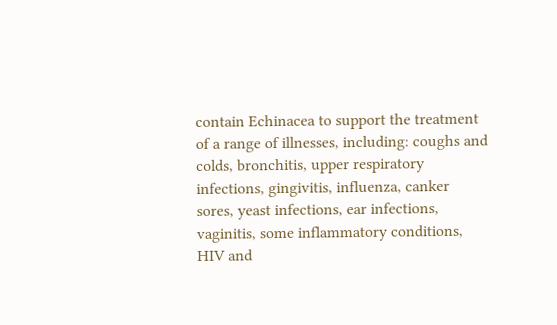contain Echinacea to support the treatment of a range of illnesses, including: coughs and colds, bronchitis, upper respiratory infections, gingivitis, influenza, canker sores, yeast infections, ear infections, vaginitis, some inflammatory conditions, HIV and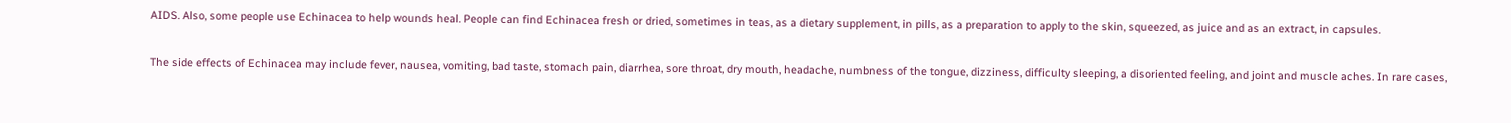AIDS. Also, some people use Echinacea to help wounds heal. People can find Echinacea fresh or dried, sometimes in teas, as a dietary supplement, in pills, as a preparation to apply to the skin, squeezed, as juice and as an extract, in capsules.

The side effects of Echinacea may include fever, nausea, vomiting, bad taste, stomach pain, diarrhea, sore throat, dry mouth, headache, numbness of the tongue, dizziness, difficulty sleeping, a disoriented feeling, and joint and muscle aches. In rare cases,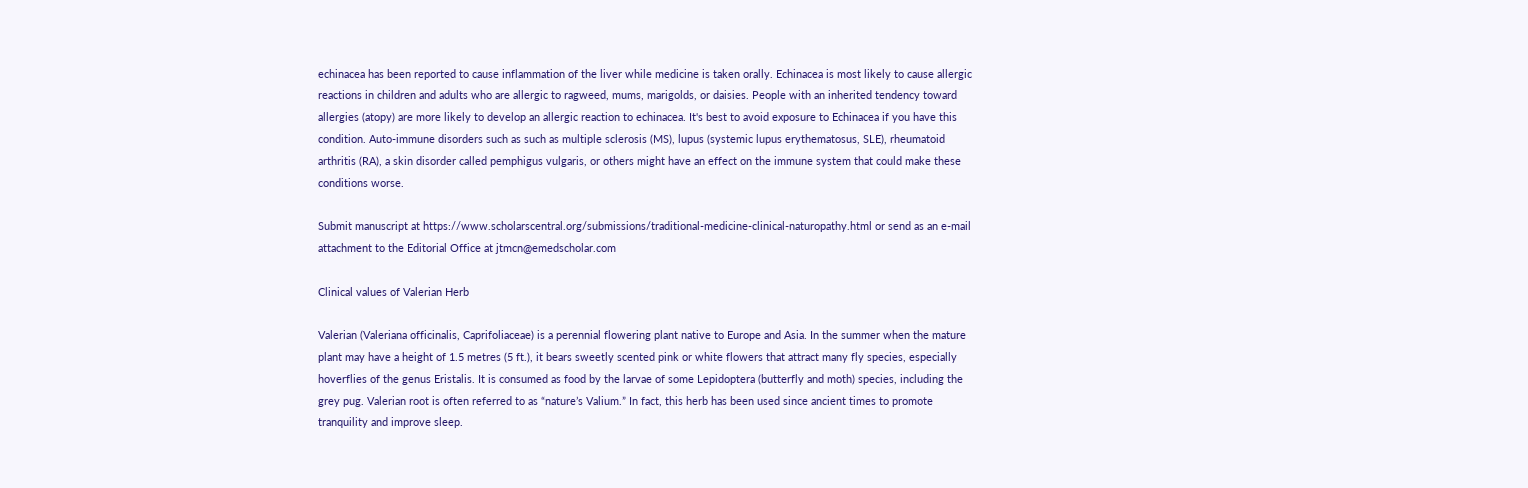echinacea has been reported to cause inflammation of the liver while medicine is taken orally. Echinacea is most likely to cause allergic reactions in children and adults who are allergic to ragweed, mums, marigolds, or daisies. People with an inherited tendency toward allergies (atopy) are more likely to develop an allergic reaction to echinacea. It's best to avoid exposure to Echinacea if you have this condition. Auto-immune disorders such as such as multiple sclerosis (MS), lupus (systemic lupus erythematosus, SLE), rheumatoid arthritis (RA), a skin disorder called pemphigus vulgaris, or others might have an effect on the immune system that could make these conditions worse.

Submit manuscript at https://www.scholarscentral.org/submissions/traditional-medicine-clinical-naturopathy.html or send as an e-mail attachment to the Editorial Office at jtmcn@emedscholar.com

Clinical values of Valerian Herb

Valerian (Valeriana officinalis, Caprifoliaceae) is a perennial flowering plant native to Europe and Asia. In the summer when the mature plant may have a height of 1.5 metres (5 ft.), it bears sweetly scented pink or white flowers that attract many fly species, especially hoverflies of the genus Eristalis. It is consumed as food by the larvae of some Lepidoptera (butterfly and moth) species, including the grey pug. Valerian root is often referred to as “nature’s Valium.” In fact, this herb has been used since ancient times to promote tranquility and improve sleep.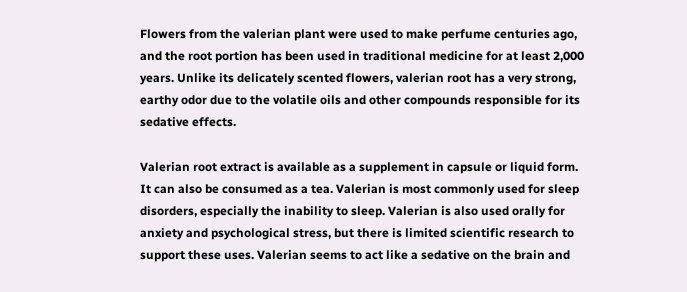Flowers from the valerian plant were used to make perfume centuries ago, and the root portion has been used in traditional medicine for at least 2,000 years. Unlike its delicately scented flowers, valerian root has a very strong, earthy odor due to the volatile oils and other compounds responsible for its sedative effects.

Valerian root extract is available as a supplement in capsule or liquid form. It can also be consumed as a tea. Valerian is most commonly used for sleep disorders, especially the inability to sleep. Valerian is also used orally for anxiety and psychological stress, but there is limited scientific research to support these uses. Valerian seems to act like a sedative on the brain and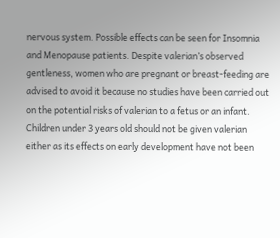nervous system. Possible effects can be seen for Insomnia and Menopause patients. Despite valerian’s observed gentleness, women who are pregnant or breast-feeding are advised to avoid it because no studies have been carried out on the potential risks of valerian to a fetus or an infant. Children under 3 years old should not be given valerian either as its effects on early development have not been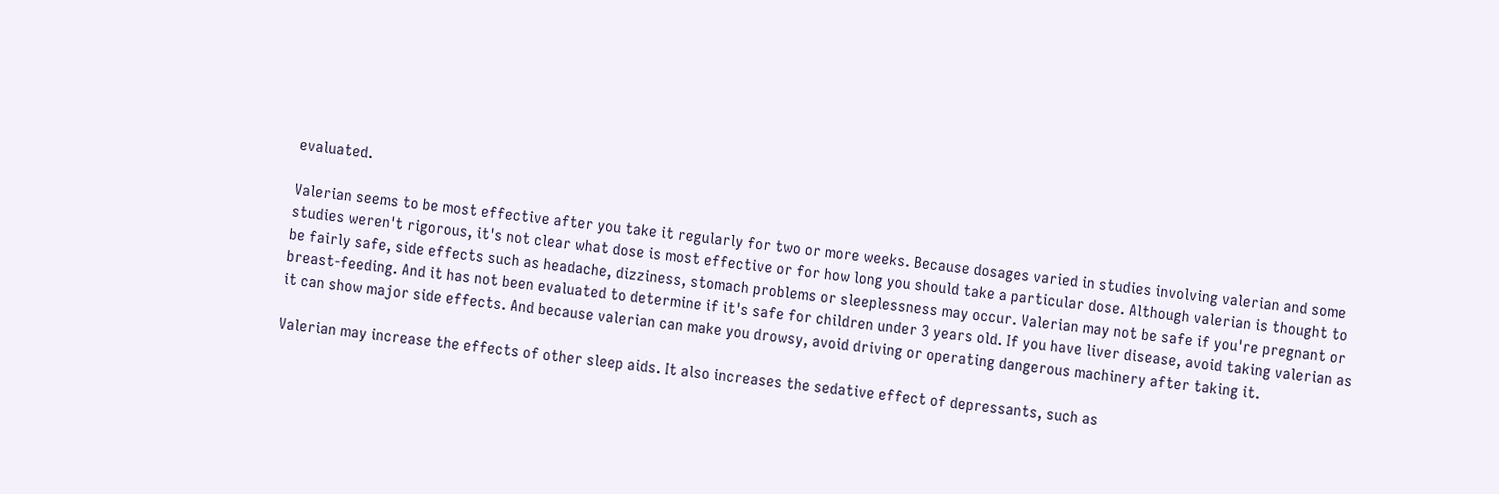evaluated.

Valerian seems to be most effective after you take it regularly for two or more weeks. Because dosages varied in studies involving valerian and some studies weren't rigorous, it's not clear what dose is most effective or for how long you should take a particular dose. Although valerian is thought to be fairly safe, side effects such as headache, dizziness, stomach problems or sleeplessness may occur. Valerian may not be safe if you're pregnant or breast-feeding. And it has not been evaluated to determine if it's safe for children under 3 years old. If you have liver disease, avoid taking valerian as it can show major side effects. And because valerian can make you drowsy, avoid driving or operating dangerous machinery after taking it.

Valerian may increase the effects of other sleep aids. It also increases the sedative effect of depressants, such as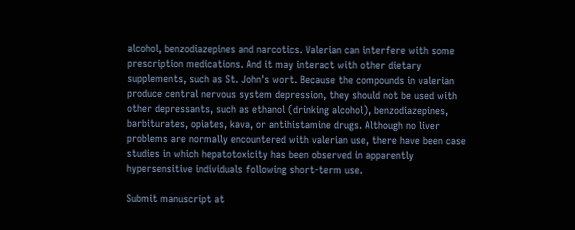alcohol, benzodiazepines and narcotics. Valerian can interfere with some prescription medications. And it may interact with other dietary supplements, such as St. John's wort. Because the compounds in valerian produce central nervous system depression, they should not be used with other depressants, such as ethanol (drinking alcohol), benzodiazepines, barbiturates, opiates, kava, or antihistamine drugs. Although no liver problems are normally encountered with valerian use, there have been case studies in which hepatotoxicity has been observed in apparently hypersensitive individuals following short-term use.

Submit manuscript at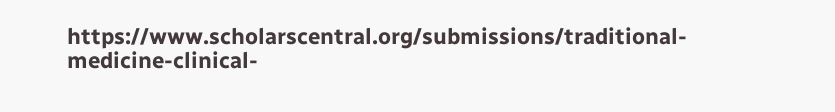https://www.scholarscentral.org/submissions/traditional-medicine-clinical-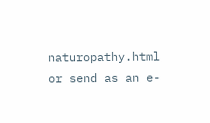naturopathy.html or send as an e-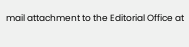mail attachment to the Editorial Office at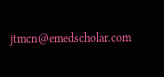jtmcn@emedscholar.com